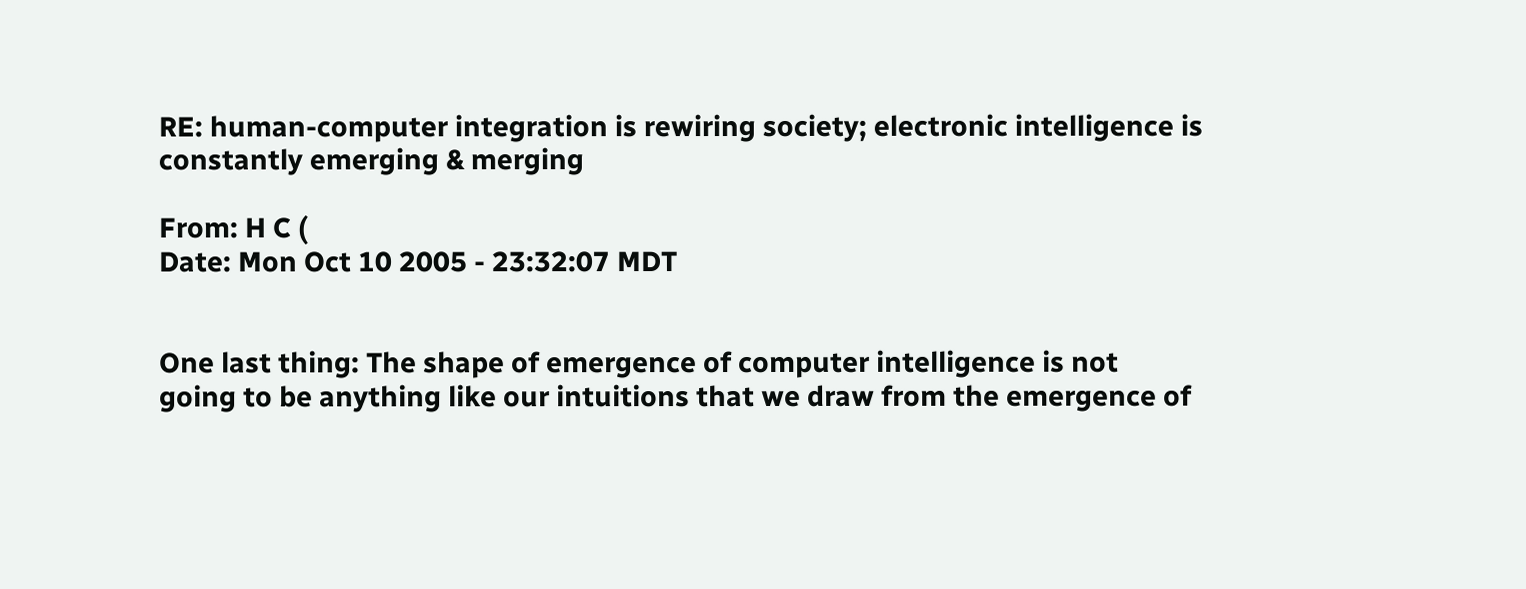RE: human-computer integration is rewiring society; electronic intelligence is constantly emerging & merging

From: H C (
Date: Mon Oct 10 2005 - 23:32:07 MDT


One last thing: The shape of emergence of computer intelligence is not
going to be anything like our intuitions that we draw from the emergence of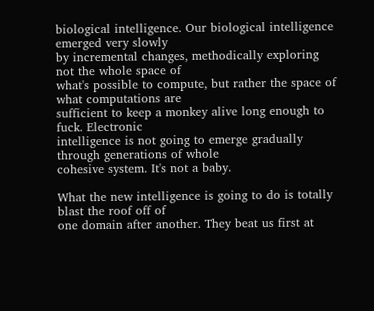biological intelligence. Our biological intelligence emerged very slowly
by incremental changes, methodically exploring not the whole space of
what's possible to compute, but rather the space of what computations are
sufficient to keep a monkey alive long enough to fuck. Electronic
intelligence is not going to emerge gradually through generations of whole
cohesive system. It's not a baby.

What the new intelligence is going to do is totally blast the roof off of
one domain after another. They beat us first at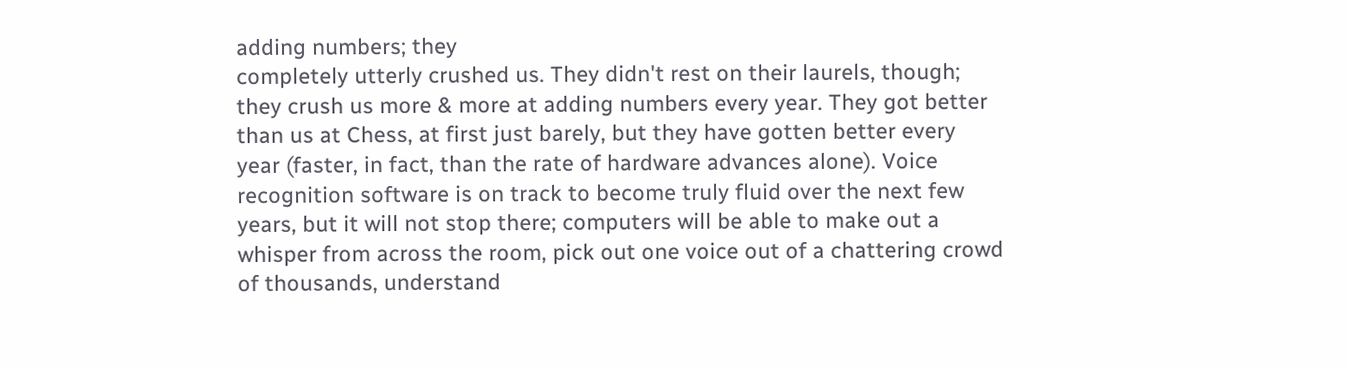adding numbers; they
completely utterly crushed us. They didn't rest on their laurels, though;
they crush us more & more at adding numbers every year. They got better
than us at Chess, at first just barely, but they have gotten better every
year (faster, in fact, than the rate of hardware advances alone). Voice
recognition software is on track to become truly fluid over the next few
years, but it will not stop there; computers will be able to make out a
whisper from across the room, pick out one voice out of a chattering crowd
of thousands, understand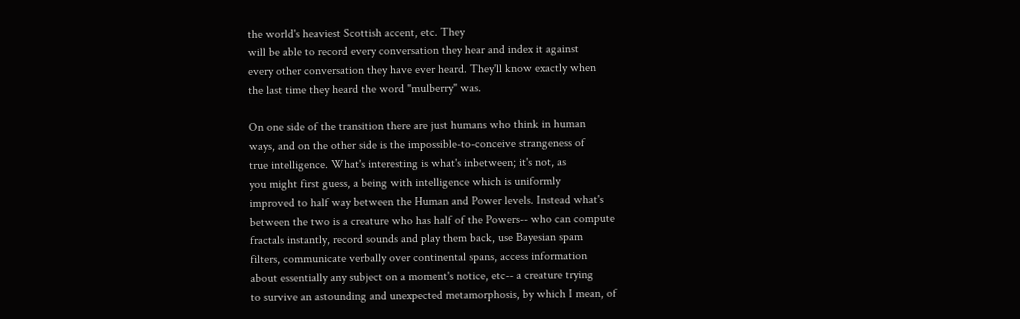the world's heaviest Scottish accent, etc. They
will be able to record every conversation they hear and index it against
every other conversation they have ever heard. They'll know exactly when
the last time they heard the word "mulberry" was.

On one side of the transition there are just humans who think in human
ways, and on the other side is the impossible-to-conceive strangeness of
true intelligence. What's interesting is what's inbetween; it's not, as
you might first guess, a being with intelligence which is uniformly
improved to half way between the Human and Power levels. Instead what's
between the two is a creature who has half of the Powers-- who can compute
fractals instantly, record sounds and play them back, use Bayesian spam
filters, communicate verbally over continental spans, access information
about essentially any subject on a moment's notice, etc-- a creature trying
to survive an astounding and unexpected metamorphosis, by which I mean, of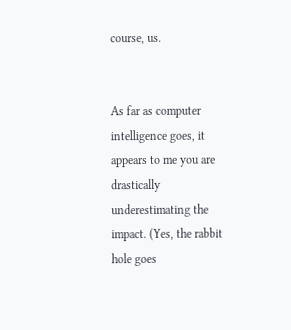course, us.


As far as computer intelligence goes, it appears to me you are drastically
underestimating the impact. (Yes, the rabbit hole goes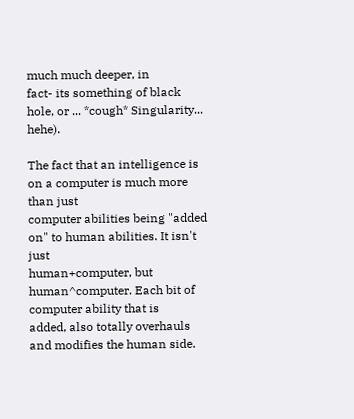much much deeper, in
fact- its something of black hole, or ... *cough* Singularity... hehe).

The fact that an intelligence is on a computer is much more than just
computer abilities being "added on" to human abilities. It isn't just
human+computer, but human^computer. Each bit of computer ability that is
added, also totally overhauls and modifies the human side.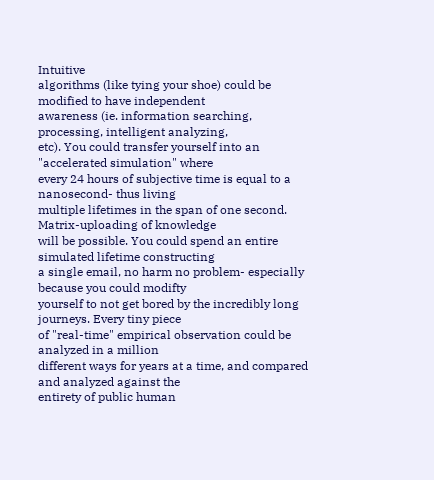Intuitive
algorithms (like tying your shoe) could be modified to have independent
awareness (ie. information searching, processing, intelligent analyzing,
etc). You could transfer yourself into an "accelerated simulation" where
every 24 hours of subjective time is equal to a nanosecond- thus living
multiple lifetimes in the span of one second. Matrix-uploading of knowledge
will be possible. You could spend an entire simulated lifetime constructing
a single email, no harm no problem- especially because you could modifty
yourself to not get bored by the incredibly long journeys. Every tiny piece
of "real-time" empirical observation could be analyzed in a million
different ways for years at a time, and compared and analyzed against the
entirety of public human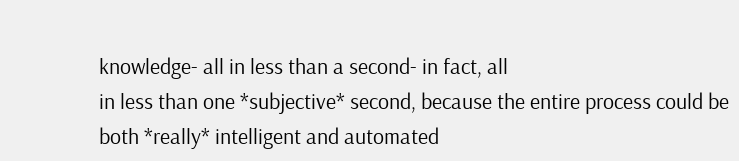knowledge- all in less than a second- in fact, all
in less than one *subjective* second, because the entire process could be
both *really* intelligent and automated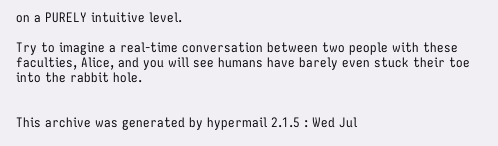on a PURELY intuitive level.

Try to imagine a real-time conversation between two people with these
faculties, Alice, and you will see humans have barely even stuck their toe
into the rabbit hole.


This archive was generated by hypermail 2.1.5 : Wed Jul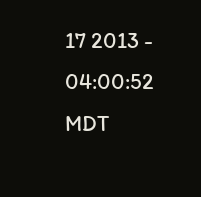17 2013 - 04:00:52 MDT